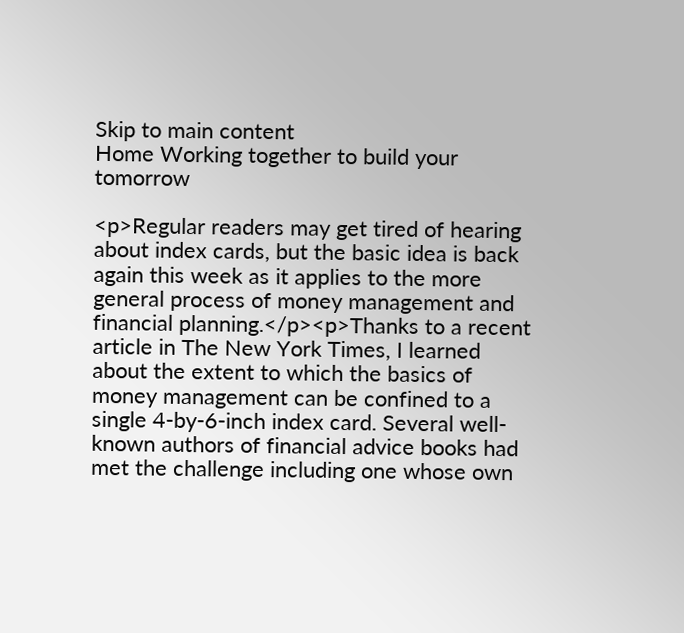Skip to main content
Home Working together to build your tomorrow

<p>Regular readers may get tired of hearing about index cards, but the basic idea is back again this week as it applies to the more general process of money management and financial planning.</p><p>Thanks to a recent article in The New York Times, I learned about the extent to which the basics of money management can be confined to a single 4-by-6-inch index card. Several well-known authors of financial advice books had met the challenge including one whose own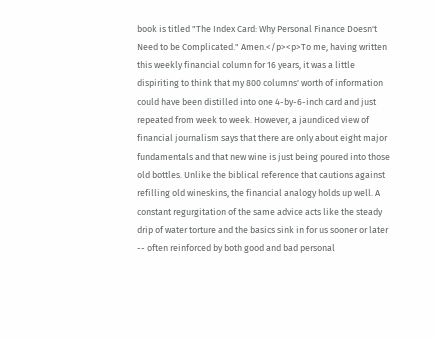book is titled "The Index Card: Why Personal Finance Doesn't Need to be Complicated." Amen.</p><p>To me, having written this weekly financial column for 16 years, it was a little dispiriting to think that my 800 columns' worth of information could have been distilled into one 4-by-6-inch card and just repeated from week to week. However, a jaundiced view of financial journalism says that there are only about eight major fundamentals and that new wine is just being poured into those old bottles. Unlike the biblical reference that cautions against refilling old wineskins, the financial analogy holds up well. A constant regurgitation of the same advice acts like the steady drip of water torture and the basics sink in for us sooner or later -- often reinforced by both good and bad personal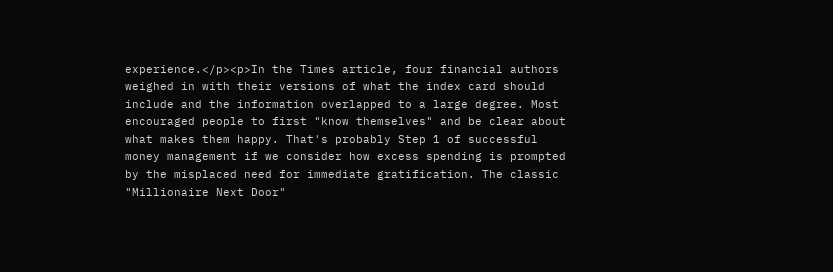experience.</p><p>In the Times article, four financial authors weighed in with their versions of what the index card should include and the information overlapped to a large degree. Most encouraged people to first "know themselves" and be clear about what makes them happy. That's probably Step 1 of successful money management if we consider how excess spending is prompted by the misplaced need for immediate gratification. The classic "Millionaire Next Door"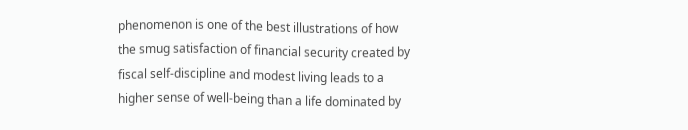phenomenon is one of the best illustrations of how the smug satisfaction of financial security created by fiscal self-discipline and modest living leads to a higher sense of well-being than a life dominated by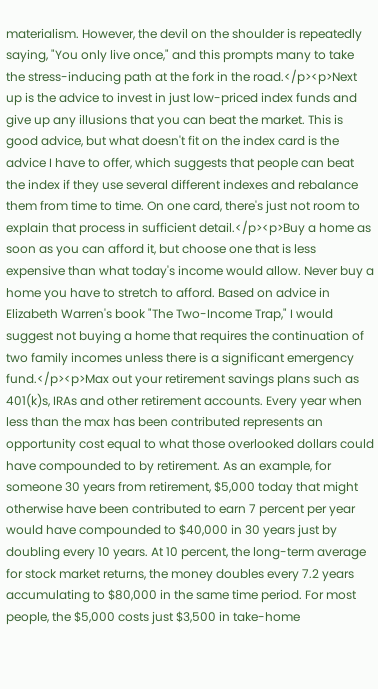materialism. However, the devil on the shoulder is repeatedly saying, "You only live once," and this prompts many to take the stress-inducing path at the fork in the road.</p><p>Next up is the advice to invest in just low-priced index funds and give up any illusions that you can beat the market. This is good advice, but what doesn't fit on the index card is the advice I have to offer, which suggests that people can beat the index if they use several different indexes and rebalance them from time to time. On one card, there's just not room to explain that process in sufficient detail.</p><p>Buy a home as soon as you can afford it, but choose one that is less expensive than what today's income would allow. Never buy a home you have to stretch to afford. Based on advice in Elizabeth Warren's book "The Two-Income Trap," I would suggest not buying a home that requires the continuation of two family incomes unless there is a significant emergency fund.</p><p>Max out your retirement savings plans such as 401(k)s, IRAs and other retirement accounts. Every year when less than the max has been contributed represents an opportunity cost equal to what those overlooked dollars could have compounded to by retirement. As an example, for someone 30 years from retirement, $5,000 today that might otherwise have been contributed to earn 7 percent per year would have compounded to $40,000 in 30 years just by doubling every 10 years. At 10 percent, the long-term average for stock market returns, the money doubles every 7.2 years accumulating to $80,000 in the same time period. For most people, the $5,000 costs just $3,500 in take-home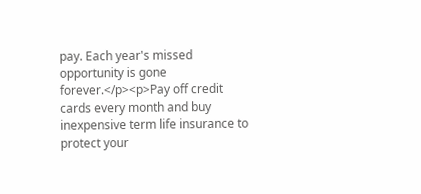pay. Each year's missed opportunity is gone forever.</p><p>Pay off credit cards every month and buy inexpensive term life insurance to protect your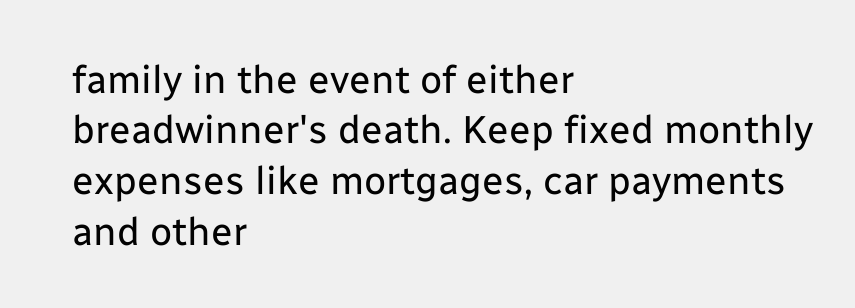family in the event of either breadwinner's death. Keep fixed monthly expenses like mortgages, car payments and other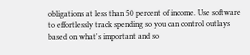obligations at less than 50 percent of income. Use software to effortlessly track spending so you can control outlays based on what's important and so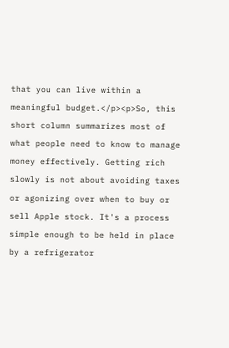that you can live within a meaningful budget.</p><p>So, this short column summarizes most of what people need to know to manage money effectively. Getting rich slowly is not about avoiding taxes or agonizing over when to buy or sell Apple stock. It's a process simple enough to be held in place by a refrigerator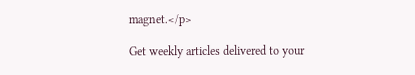magnet.</p>

Get weekly articles delivered to your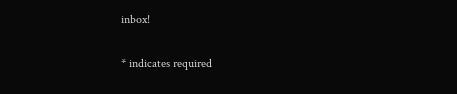inbox!

* indicates required